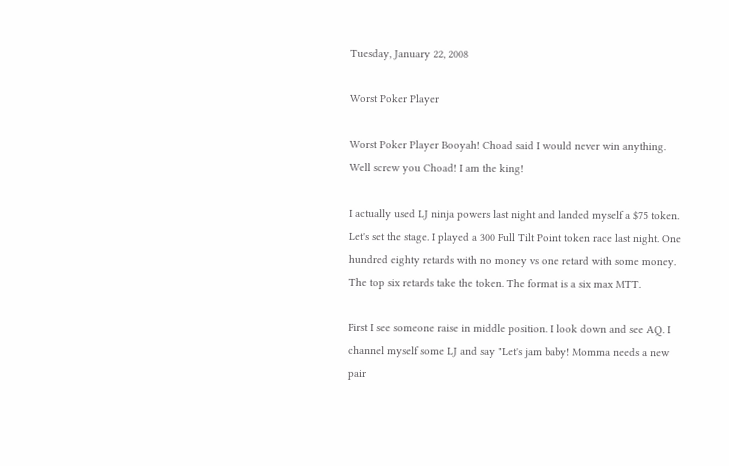Tuesday, January 22, 2008

Worst Poker Player

Worst Poker Player Booyah! Choad said I would never win anything. Well screw you Choad! I am the king!

I actually used LJ ninja powers last night and landed myself a $75 token. Let's set the stage. I played a 300 Full Tilt Point token race last night. One hundred eighty retards with no money vs one retard with some money. The top six retards take the token. The format is a six max MTT.

First I see someone raise in middle position. I look down and see AQ. I channel myself some LJ and say "Let's jam baby! Momma needs a new pair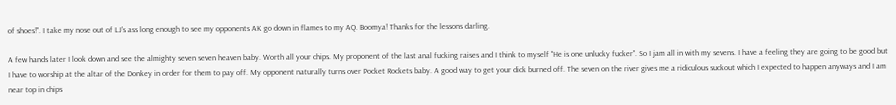of shoes!". I take my nose out of LJ's ass long enough to see my opponents AK go down in flames to my AQ. Boomya! Thanks for the lessons darling.

A few hands later I look down and see the almighty seven seven heaven baby. Worth all your chips. My proponent of the last anal fucking raises and I think to myself "He is one unlucky fucker". So I jam all in with my sevens. I have a feeling they are going to be good but I have to worship at the altar of the Donkey in order for them to pay off. My opponent naturally turns over Pocket Rockets baby. A good way to get your dick burned off. The seven on the river gives me a ridiculous suckout which I expected to happen anyways and I am near top in chips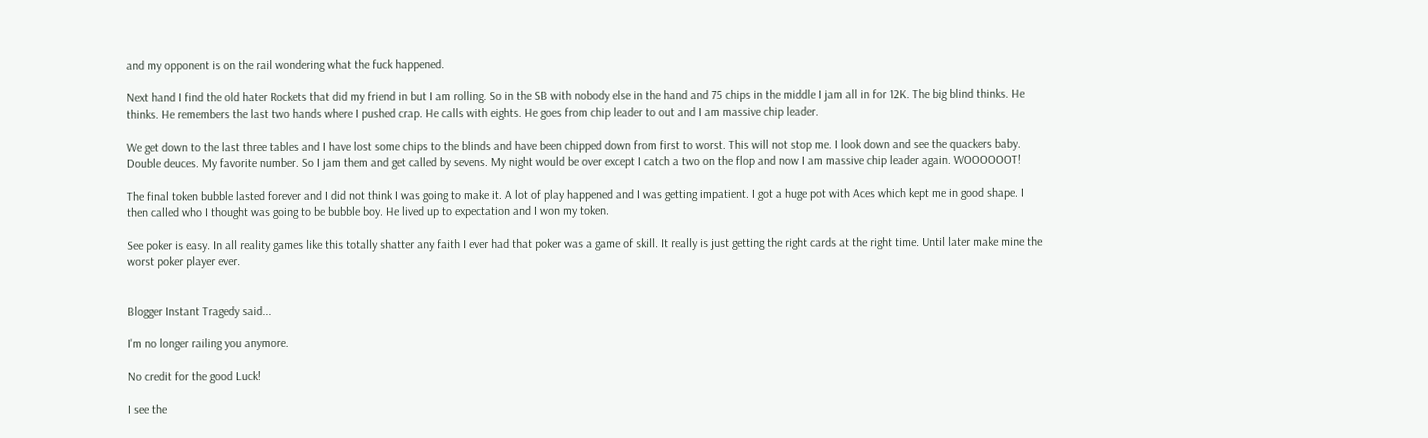and my opponent is on the rail wondering what the fuck happened.

Next hand I find the old hater Rockets that did my friend in but I am rolling. So in the SB with nobody else in the hand and 75 chips in the middle I jam all in for 12K. The big blind thinks. He thinks. He remembers the last two hands where I pushed crap. He calls with eights. He goes from chip leader to out and I am massive chip leader.

We get down to the last three tables and I have lost some chips to the blinds and have been chipped down from first to worst. This will not stop me. I look down and see the quackers baby. Double deuces. My favorite number. So I jam them and get called by sevens. My night would be over except I catch a two on the flop and now I am massive chip leader again. WOOOOOOT!

The final token bubble lasted forever and I did not think I was going to make it. A lot of play happened and I was getting impatient. I got a huge pot with Aces which kept me in good shape. I then called who I thought was going to be bubble boy. He lived up to expectation and I won my token.

See poker is easy. In all reality games like this totally shatter any faith I ever had that poker was a game of skill. It really is just getting the right cards at the right time. Until later make mine the worst poker player ever.


Blogger Instant Tragedy said...

I'm no longer railing you anymore.

No credit for the good Luck!

I see the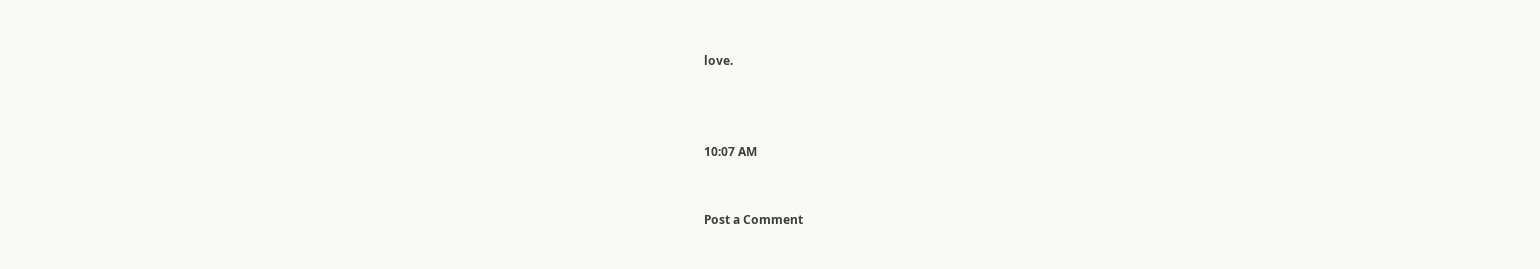love.



10:07 AM


Post a Comment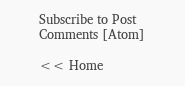Subscribe to Post Comments [Atom]

<< Home